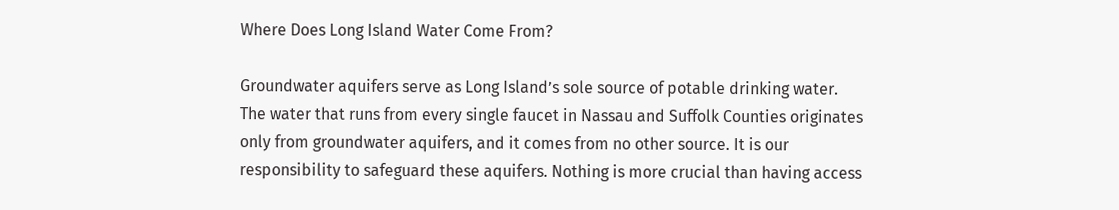Where Does Long Island Water Come From?

Groundwater aquifers serve as Long Island’s sole source of potable drinking water. The water that runs from every single faucet in Nassau and Suffolk Counties originates only from groundwater aquifers, and it comes from no other source. It is our responsibility to safeguard these aquifers. Nothing is more crucial than having access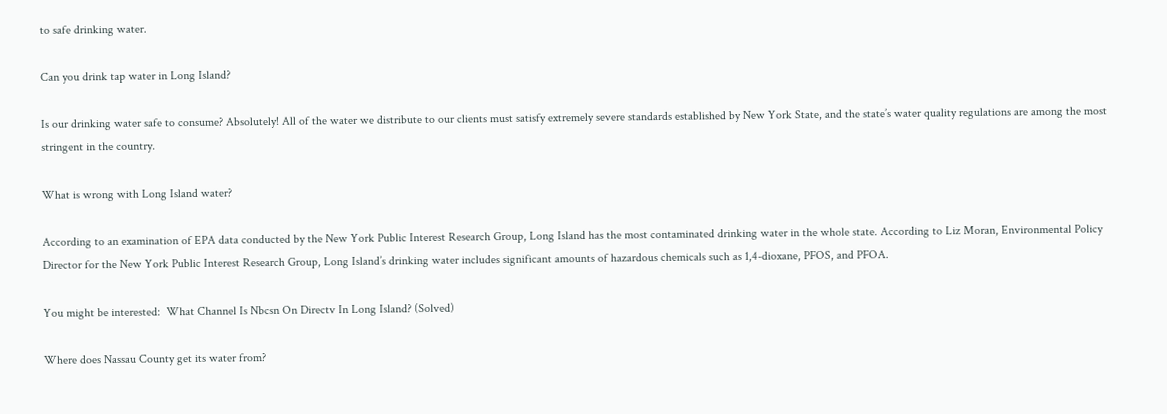to safe drinking water.

Can you drink tap water in Long Island?

Is our drinking water safe to consume? Absolutely! All of the water we distribute to our clients must satisfy extremely severe standards established by New York State, and the state’s water quality regulations are among the most stringent in the country.

What is wrong with Long Island water?

According to an examination of EPA data conducted by the New York Public Interest Research Group, Long Island has the most contaminated drinking water in the whole state. According to Liz Moran, Environmental Policy Director for the New York Public Interest Research Group, Long Island’s drinking water includes significant amounts of hazardous chemicals such as 1,4-dioxane, PFOS, and PFOA.

You might be interested:  What Channel Is Nbcsn On Directv In Long Island? (Solved)

Where does Nassau County get its water from?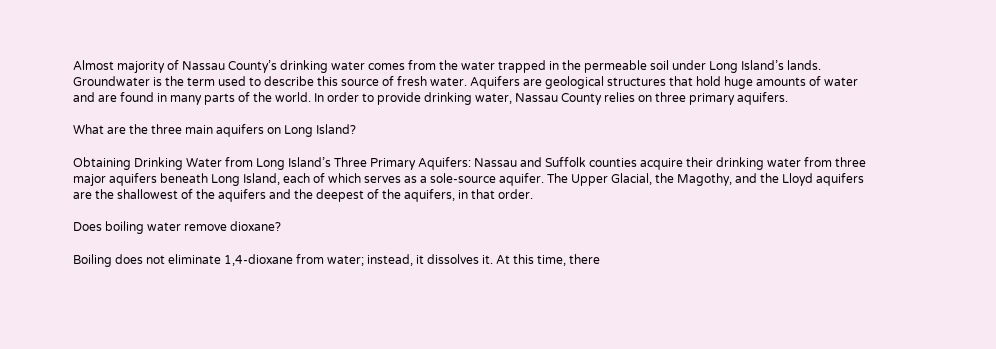Almost majority of Nassau County’s drinking water comes from the water trapped in the permeable soil under Long Island’s lands. Groundwater is the term used to describe this source of fresh water. Aquifers are geological structures that hold huge amounts of water and are found in many parts of the world. In order to provide drinking water, Nassau County relies on three primary aquifers.

What are the three main aquifers on Long Island?

Obtaining Drinking Water from Long Island’s Three Primary Aquifers: Nassau and Suffolk counties acquire their drinking water from three major aquifers beneath Long Island, each of which serves as a sole-source aquifer. The Upper Glacial, the Magothy, and the Lloyd aquifers are the shallowest of the aquifers and the deepest of the aquifers, in that order.

Does boiling water remove dioxane?

Boiling does not eliminate 1,4-dioxane from water; instead, it dissolves it. At this time, there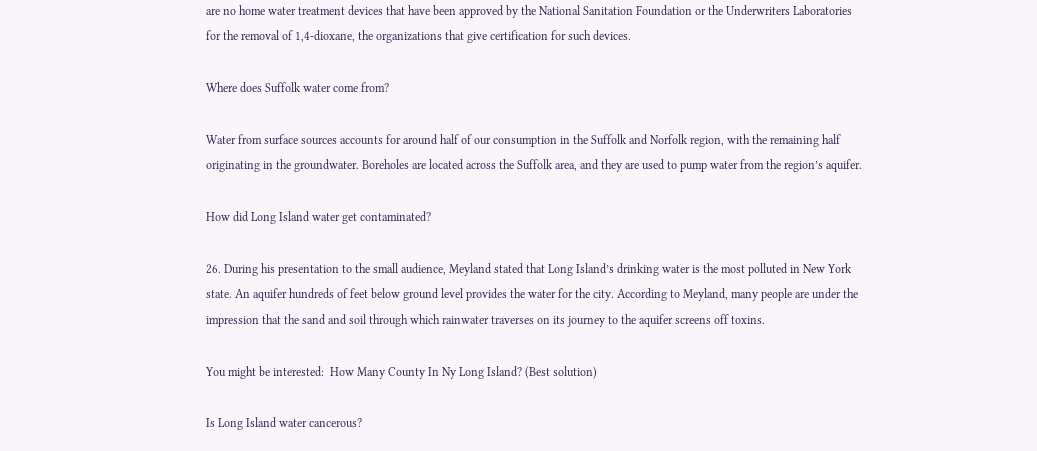are no home water treatment devices that have been approved by the National Sanitation Foundation or the Underwriters Laboratories for the removal of 1,4-dioxane, the organizations that give certification for such devices.

Where does Suffolk water come from?

Water from surface sources accounts for around half of our consumption in the Suffolk and Norfolk region, with the remaining half originating in the groundwater. Boreholes are located across the Suffolk area, and they are used to pump water from the region’s aquifer.

How did Long Island water get contaminated?

26. During his presentation to the small audience, Meyland stated that Long Island’s drinking water is the most polluted in New York state. An aquifer hundreds of feet below ground level provides the water for the city. According to Meyland, many people are under the impression that the sand and soil through which rainwater traverses on its journey to the aquifer screens off toxins.

You might be interested:  How Many County In Ny Long Island? (Best solution)

Is Long Island water cancerous?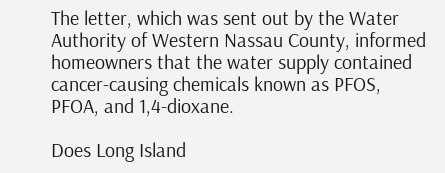The letter, which was sent out by the Water Authority of Western Nassau County, informed homeowners that the water supply contained cancer-causing chemicals known as PFOS, PFOA, and 1,4-dioxane.

Does Long Island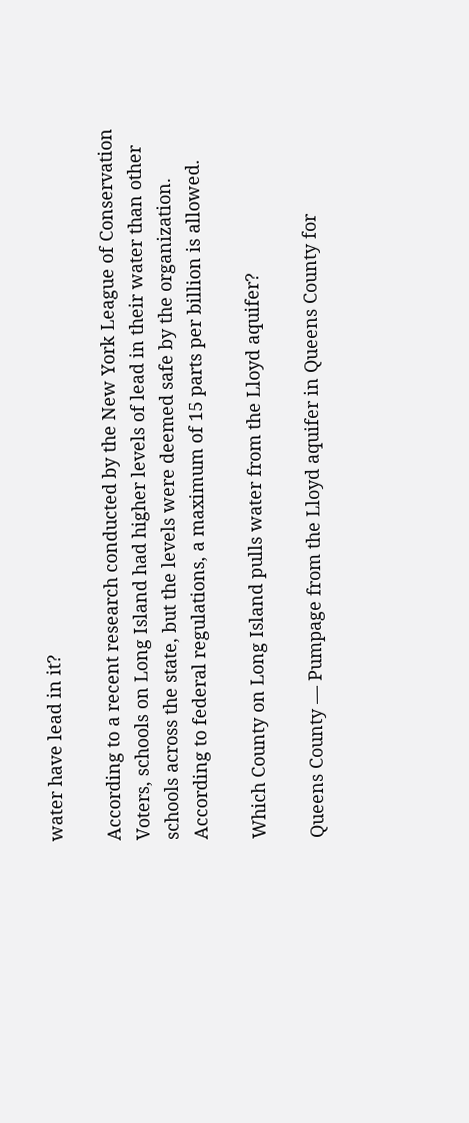water have lead in it?

According to a recent research conducted by the New York League of Conservation Voters, schools on Long Island had higher levels of lead in their water than other schools across the state, but the levels were deemed safe by the organization. According to federal regulations, a maximum of 15 parts per billion is allowed.

Which County on Long Island pulls water from the Lloyd aquifer?

Queens County — Pumpage from the Lloyd aquifer in Queens County for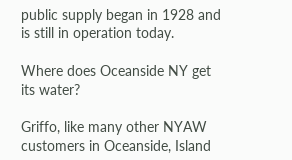public supply began in 1928 and is still in operation today.

Where does Oceanside NY get its water?

Griffo, like many other NYAW customers in Oceanside, Island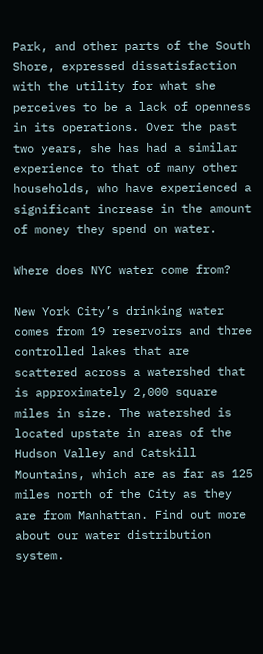Park, and other parts of the South Shore, expressed dissatisfaction with the utility for what she perceives to be a lack of openness in its operations. Over the past two years, she has had a similar experience to that of many other households, who have experienced a significant increase in the amount of money they spend on water.

Where does NYC water come from?

New York City’s drinking water comes from 19 reservoirs and three controlled lakes that are scattered across a watershed that is approximately 2,000 square miles in size. The watershed is located upstate in areas of the Hudson Valley and Catskill Mountains, which are as far as 125 miles north of the City as they are from Manhattan. Find out more about our water distribution system.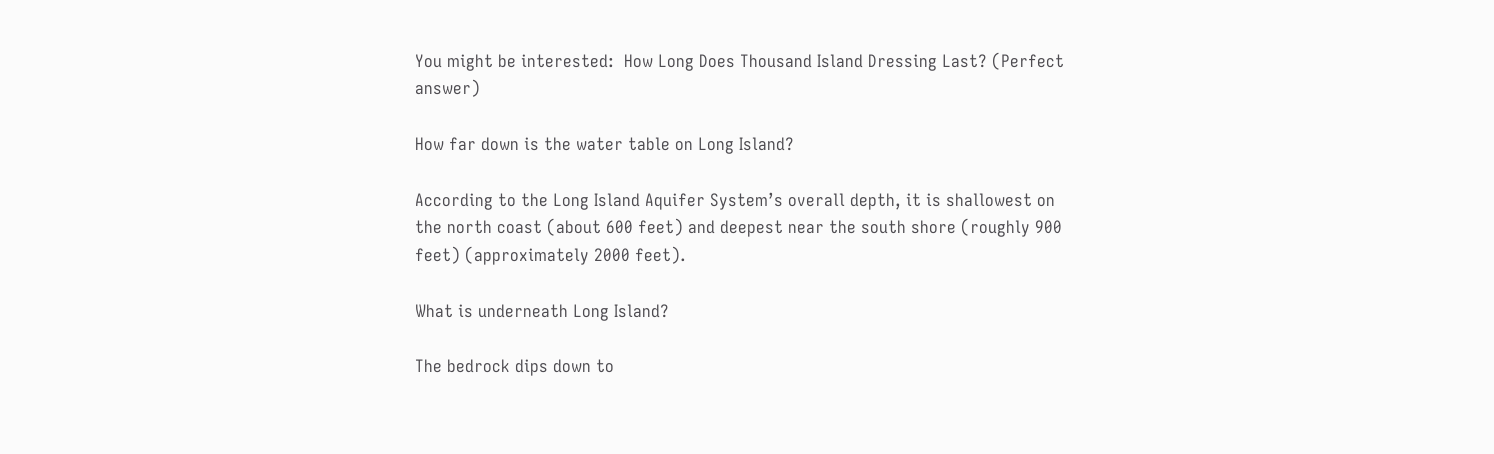You might be interested:  How Long Does Thousand Island Dressing Last? (Perfect answer)

How far down is the water table on Long Island?

According to the Long Island Aquifer System’s overall depth, it is shallowest on the north coast (about 600 feet) and deepest near the south shore (roughly 900 feet) (approximately 2000 feet).

What is underneath Long Island?

The bedrock dips down to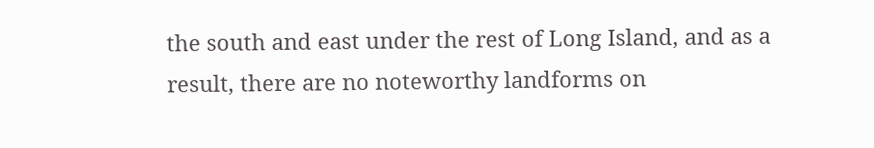the south and east under the rest of Long Island, and as a result, there are no noteworthy landforms on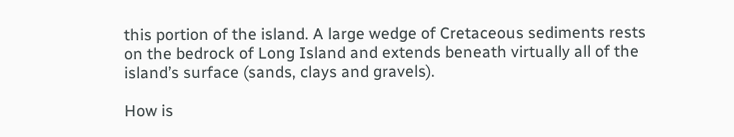this portion of the island. A large wedge of Cretaceous sediments rests on the bedrock of Long Island and extends beneath virtually all of the island’s surface (sands, clays and gravels).

How is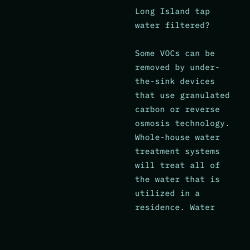Long Island tap water filtered?

Some VOCs can be removed by under-the-sink devices that use granulated carbon or reverse osmosis technology. Whole-house water treatment systems will treat all of the water that is utilized in a residence. Water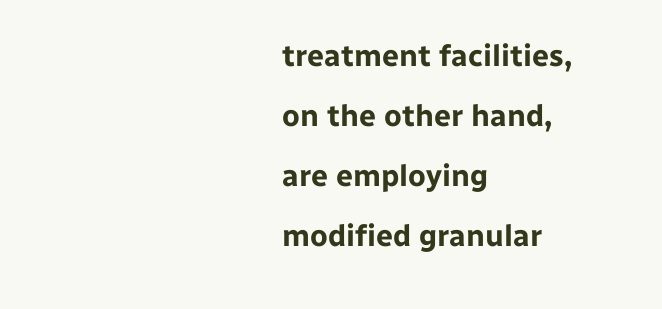treatment facilities, on the other hand, are employing modified granular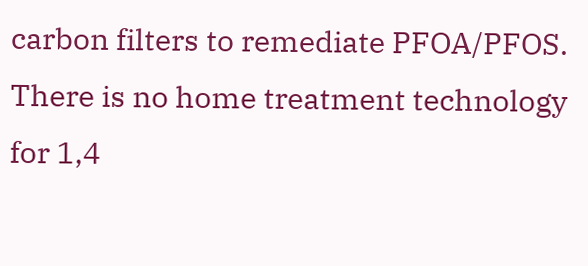carbon filters to remediate PFOA/PFOS. There is no home treatment technology for 1,4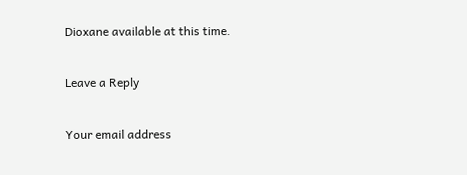Dioxane available at this time.

Leave a Reply

Your email address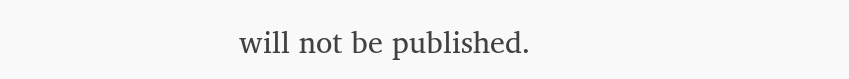will not be published.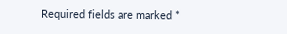Required fields are marked *